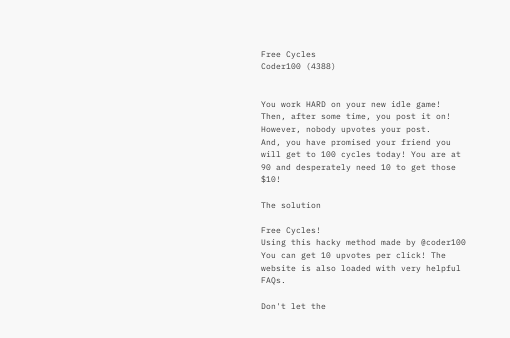Free Cycles
Coder100 (4388)


You work HARD on your new idle game!
Then, after some time, you post it on!
However, nobody upvotes your post.
And, you have promised your friend you will get to 100 cycles today! You are at 90 and desperately need 10 to get those $10!

The solution

Free Cycles!
Using this hacky method made by @coder100 You can get 10 upvotes per click! The website is also loaded with very helpful FAQs.

Don't let the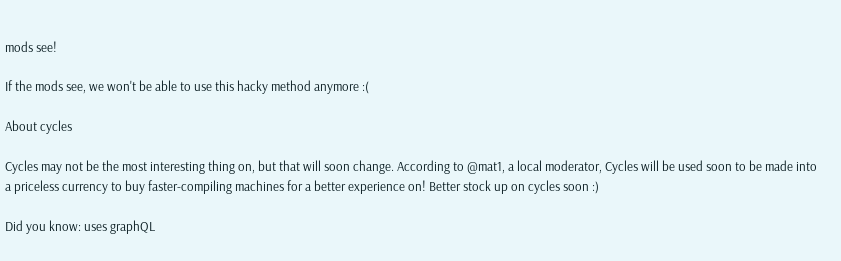mods see!

If the mods see, we won't be able to use this hacky method anymore :(

About cycles

Cycles may not be the most interesting thing on, but that will soon change. According to @mat1, a local moderator, Cycles will be used soon to be made into a priceless currency to buy faster-compiling machines for a better experience on! Better stock up on cycles soon :)

Did you know: uses graphQL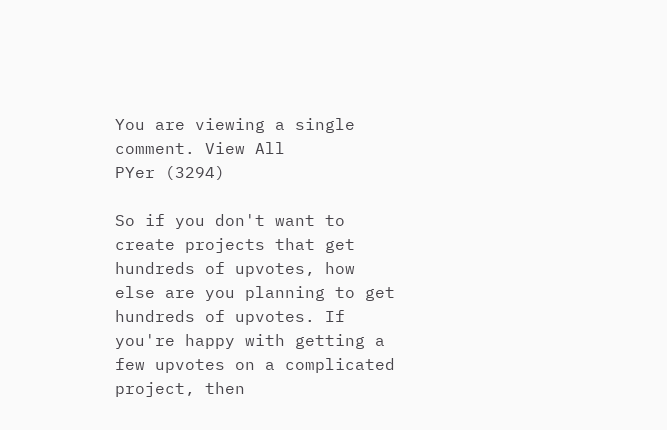You are viewing a single comment. View All
PYer (3294)

So if you don't want to create projects that get hundreds of upvotes, how else are you planning to get hundreds of upvotes. If you're happy with getting a few upvotes on a complicated project, then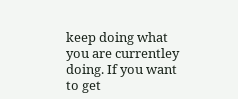keep doing what you are currentley doing. If you want to get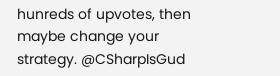hunreds of upvotes, then maybe change your strategy. @CSharpIsGud